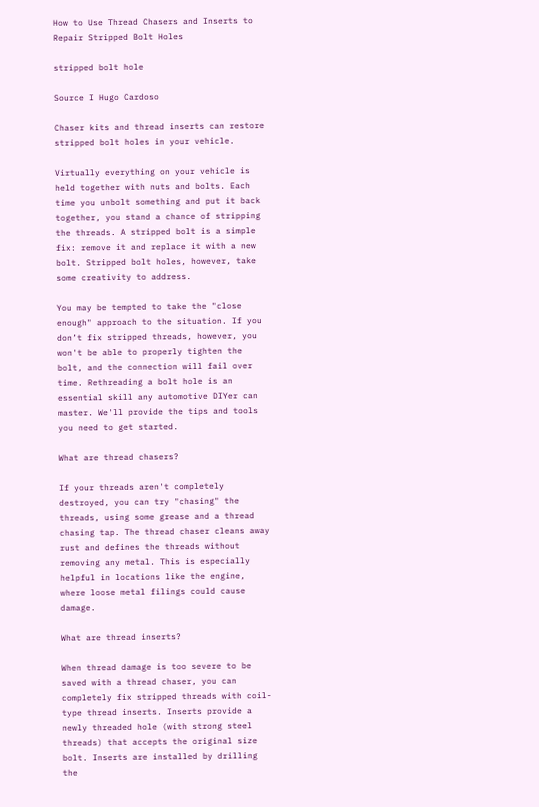How to Use Thread Chasers and Inserts to Repair Stripped Bolt Holes

stripped bolt hole

Source I Hugo Cardoso

Chaser kits and thread inserts can restore stripped bolt holes in your vehicle.

Virtually everything on your vehicle is held together with nuts and bolts. Each time you unbolt something and put it back together, you stand a chance of stripping the threads. A stripped bolt is a simple fix: remove it and replace it with a new bolt. Stripped bolt holes, however, take some creativity to address.

You may be tempted to take the "close enough" approach to the situation. If you don’t fix stripped threads, however, you won't be able to properly tighten the bolt, and the connection will fail over time. Rethreading a bolt hole is an essential skill any automotive DIYer can master. We'll provide the tips and tools you need to get started.

What are thread chasers?

If your threads aren't completely destroyed, you can try "chasing" the threads, using some grease and a thread chasing tap. The thread chaser cleans away rust and defines the threads without removing any metal. This is especially helpful in locations like the engine, where loose metal filings could cause damage.

What are thread inserts?

When thread damage is too severe to be saved with a thread chaser, you can completely fix stripped threads with coil-type thread inserts. Inserts provide a newly threaded hole (with strong steel threads) that accepts the original size bolt. Inserts are installed by drilling the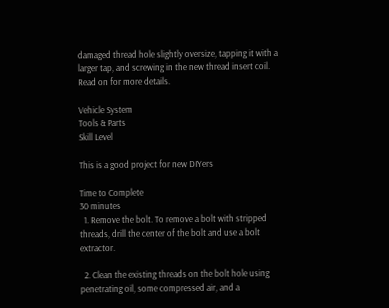damaged thread hole slightly oversize, tapping it with a larger tap, and screwing in the new thread insert coil. Read on for more details.

Vehicle System
Tools & Parts
Skill Level

This is a good project for new DIYers

Time to Complete
30 minutes
  1. Remove the bolt. To remove a bolt with stripped threads, drill the center of the bolt and use a bolt extractor.

  2. Clean the existing threads on the bolt hole using penetrating oil, some compressed air, and a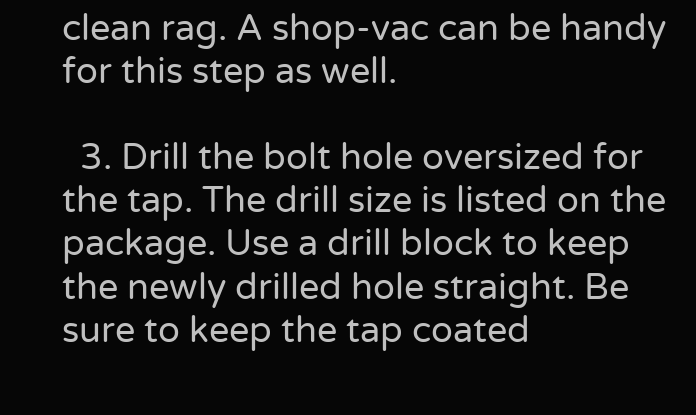clean rag. A shop-vac can be handy for this step as well.

  3. Drill the bolt hole oversized for the tap. The drill size is listed on the package. Use a drill block to keep the newly drilled hole straight. Be sure to keep the tap coated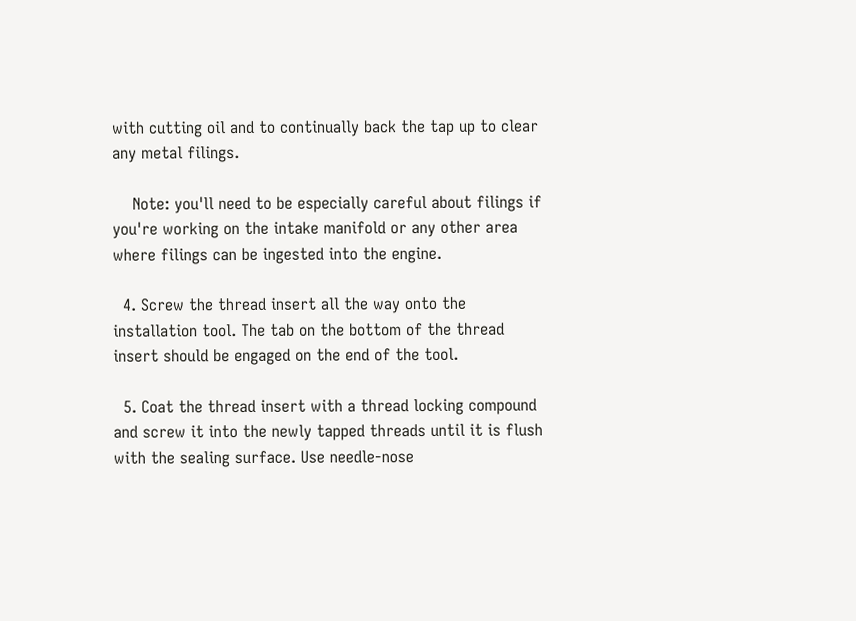with cutting oil and to continually back the tap up to clear any metal filings.

    Note: you'll need to be especially careful about filings if you're working on the intake manifold or any other area where filings can be ingested into the engine.

  4. Screw the thread insert all the way onto the installation tool. The tab on the bottom of the thread insert should be engaged on the end of the tool.

  5. Coat the thread insert with a thread locking compound and screw it into the newly tapped threads until it is flush with the sealing surface. Use needle-nose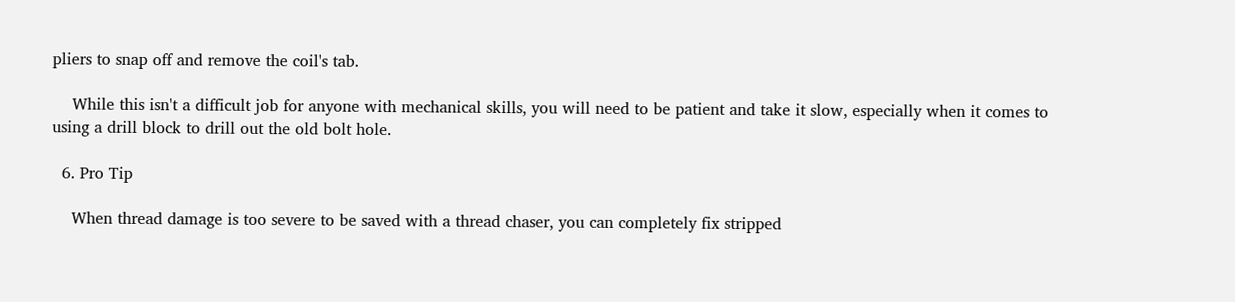pliers to snap off and remove the coil's tab.

    While this isn't a difficult job for anyone with mechanical skills, you will need to be patient and take it slow, especially when it comes to using a drill block to drill out the old bolt hole.

  6. Pro Tip

    When thread damage is too severe to be saved with a thread chaser, you can completely fix stripped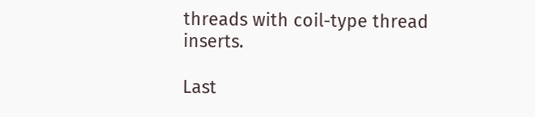threads with coil-type thread inserts.

Last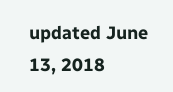updated June 13, 2018